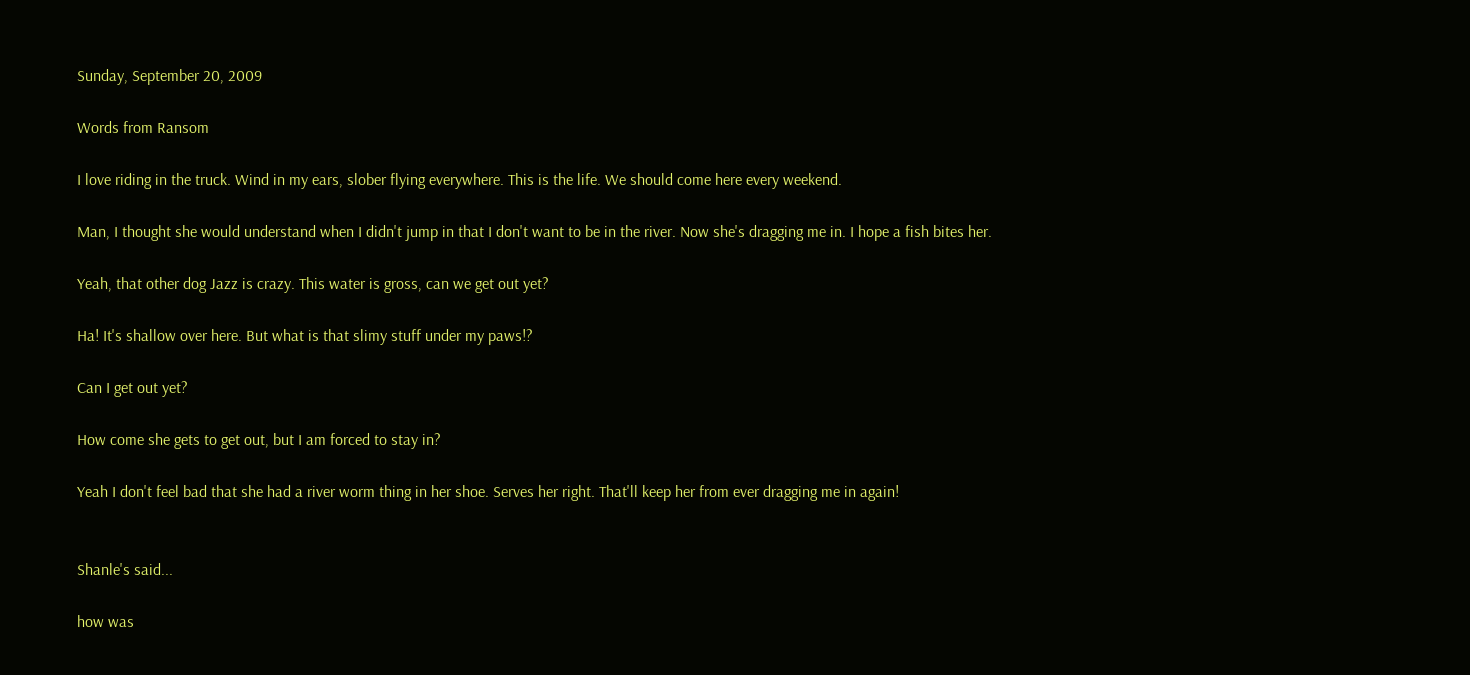Sunday, September 20, 2009

Words from Ransom

I love riding in the truck. Wind in my ears, slober flying everywhere. This is the life. We should come here every weekend.

Man, I thought she would understand when I didn't jump in that I don't want to be in the river. Now she's dragging me in. I hope a fish bites her.

Yeah, that other dog Jazz is crazy. This water is gross, can we get out yet?

Ha! It's shallow over here. But what is that slimy stuff under my paws!?

Can I get out yet?

How come she gets to get out, but I am forced to stay in?

Yeah I don't feel bad that she had a river worm thing in her shoe. Serves her right. That'll keep her from ever dragging me in again!


Shanle's said...

how was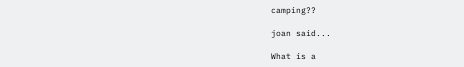camping??

joan said...

What is a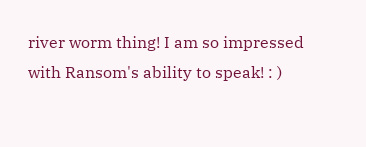river worm thing! I am so impressed with Ransom's ability to speak! : )